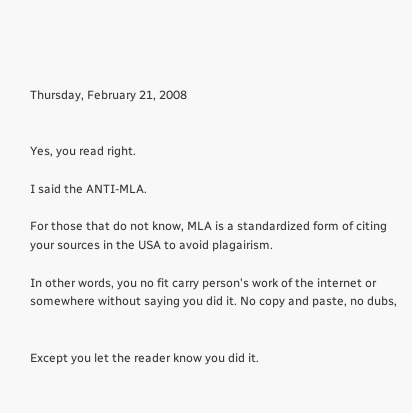Thursday, February 21, 2008


Yes, you read right.

I said the ANTI-MLA.

For those that do not know, MLA is a standardized form of citing your sources in the USA to avoid plagairism.

In other words, you no fit carry person's work of the internet or somewhere without saying you did it. No copy and paste, no dubs,


Except you let the reader know you did it.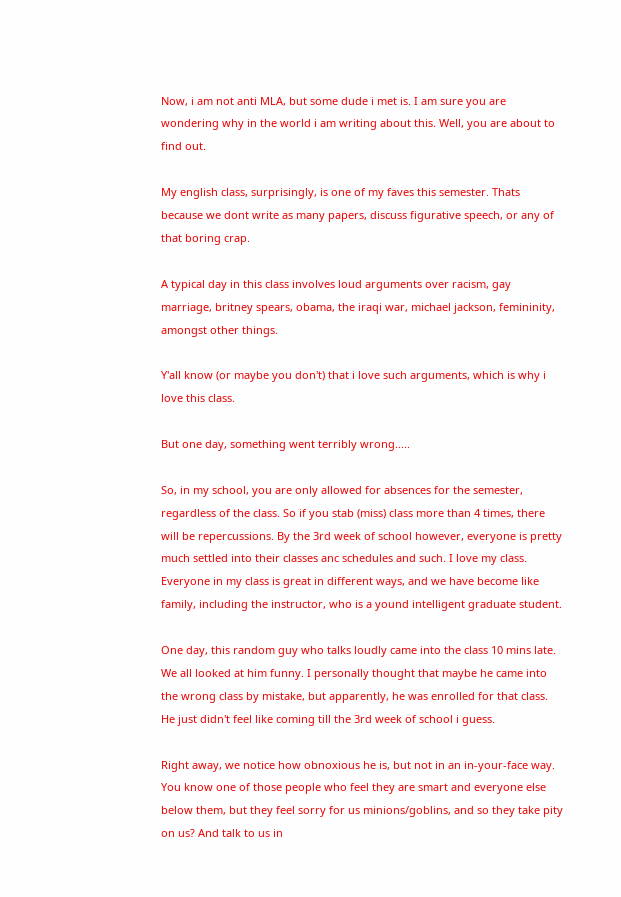Now, i am not anti MLA, but some dude i met is. I am sure you are wondering why in the world i am writing about this. Well, you are about to find out.

My english class, surprisingly, is one of my faves this semester. Thats because we dont write as many papers, discuss figurative speech, or any of that boring crap.

A typical day in this class involves loud arguments over racism, gay marriage, britney spears, obama, the iraqi war, michael jackson, femininity, amongst other things.

Y'all know (or maybe you don't) that i love such arguments, which is why i love this class.

But one day, something went terribly wrong.....

So, in my school, you are only allowed for absences for the semester, regardless of the class. So if you stab (miss) class more than 4 times, there will be repercussions. By the 3rd week of school however, everyone is pretty much settled into their classes anc schedules and such. I love my class. Everyone in my class is great in different ways, and we have become like family, including the instructor, who is a yound intelligent graduate student.

One day, this random guy who talks loudly came into the class 10 mins late. We all looked at him funny. I personally thought that maybe he came into the wrong class by mistake, but apparently, he was enrolled for that class. He just didn't feel like coming till the 3rd week of school i guess.

Right away, we notice how obnoxious he is, but not in an in-your-face way. You know one of those people who feel they are smart and everyone else below them, but they feel sorry for us minions/goblins, and so they take pity on us? And talk to us in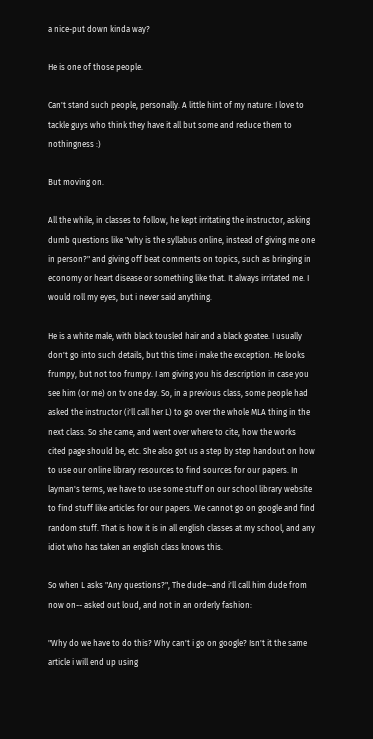a nice-put down kinda way?

He is one of those people.

Can't stand such people, personally. A little hint of my nature: I love to tackle guys who think they have it all but some and reduce them to nothingness :)

But moving on.

All the while, in classes to follow, he kept irritating the instructor, asking dumb questions like "why is the syllabus online, instead of giving me one in person?" and giving off beat comments on topics, such as bringing in economy or heart disease or something like that. It always irritated me. I would roll my eyes, but i never said anything.

He is a white male, with black tousled hair and a black goatee. I usually don't go into such details, but this time i make the exception. He looks frumpy, but not too frumpy. I am giving you his description in case you see him (or me) on tv one day. So, in a previous class, some people had asked the instructor (i'll call her L) to go over the whole MLA thing in the next class. So she came, and went over where to cite, how the works cited page should be, etc. She also got us a step by step handout on how to use our online library resources to find sources for our papers. In layman's terms, we have to use some stuff on our school library website to find stuff like articles for our papers. We cannot go on google and find random stuff. That is how it is in all english classes at my school, and any idiot who has taken an english class knows this.

So when L asks "Any questions?", The dude--and i'll call him dude from now on-- asked out loud, and not in an orderly fashion:

"Why do we have to do this? Why can't i go on google? Isn't it the same article i will end up using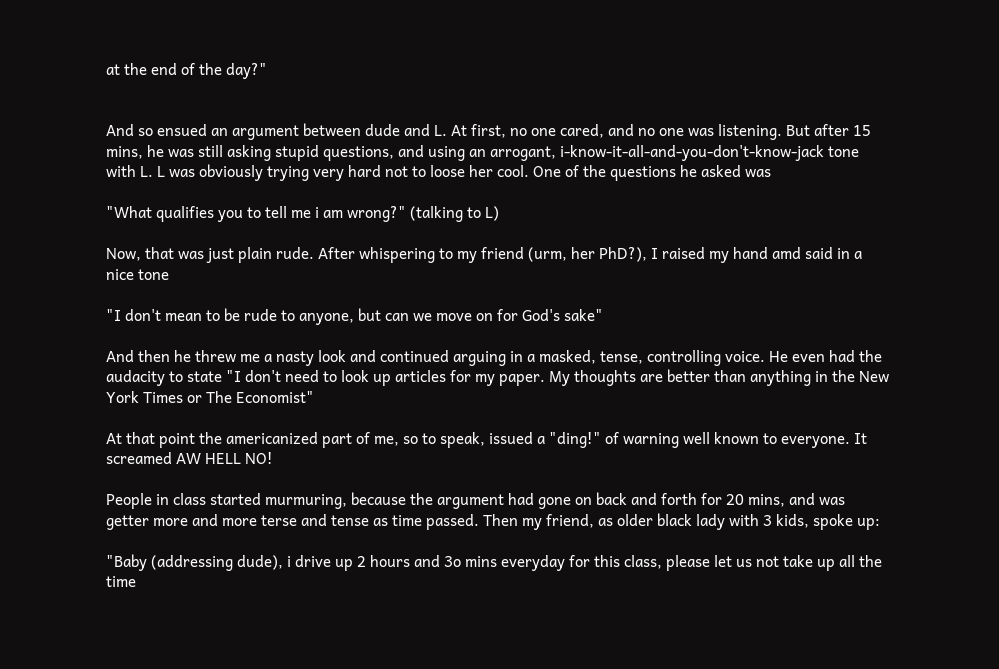at the end of the day?"


And so ensued an argument between dude and L. At first, no one cared, and no one was listening. But after 15 mins, he was still asking stupid questions, and using an arrogant, i-know-it-all-and-you-don't-know-jack tone with L. L was obviously trying very hard not to loose her cool. One of the questions he asked was

"What qualifies you to tell me i am wrong?" (talking to L)

Now, that was just plain rude. After whispering to my friend (urm, her PhD?), I raised my hand amd said in a nice tone

"I don't mean to be rude to anyone, but can we move on for God's sake"

And then he threw me a nasty look and continued arguing in a masked, tense, controlling voice. He even had the audacity to state "I don't need to look up articles for my paper. My thoughts are better than anything in the New York Times or The Economist"

At that point the americanized part of me, so to speak, issued a "ding!" of warning well known to everyone. It screamed AW HELL NO!

People in class started murmuring, because the argument had gone on back and forth for 20 mins, and was getter more and more terse and tense as time passed. Then my friend, as older black lady with 3 kids, spoke up:

"Baby (addressing dude), i drive up 2 hours and 3o mins everyday for this class, please let us not take up all the time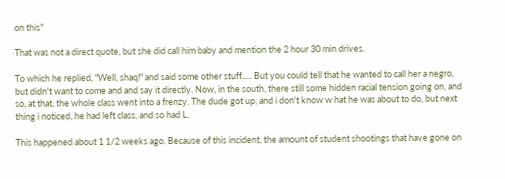on this"

That was not a direct quote, but she did call him baby and mention the 2 hour 30 min drives.

To which he replied, "Well, shaq!" and said some other stuff..... But you could tell that he wanted to call her a negro, but didn't want to come and and say it directly. Now, in the south, there still some hidden racial tension going on, and so, at that, the whole class went into a frenzy. The dude got up, and i don't know w hat he was about to do, but next thing i noticed, he had left class, and so had L.

This happened about 1 1/2 weeks ago. Because of this incident, the amount of student shootings that have gone on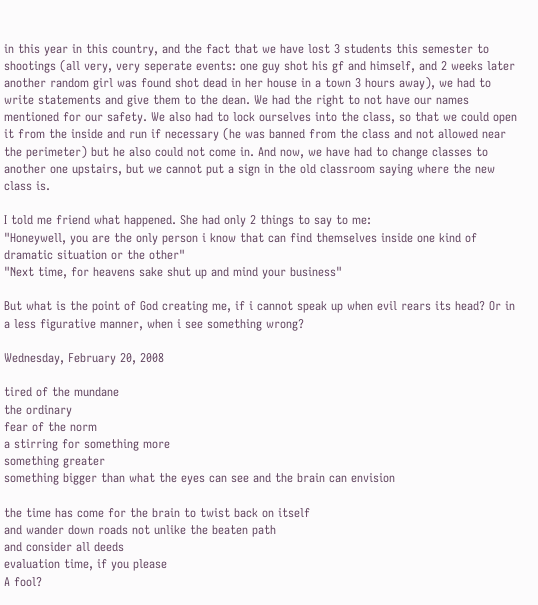in this year in this country, and the fact that we have lost 3 students this semester to shootings (all very, very seperate events: one guy shot his gf and himself, and 2 weeks later another random girl was found shot dead in her house in a town 3 hours away), we had to write statements and give them to the dean. We had the right to not have our names mentioned for our safety. We also had to lock ourselves into the class, so that we could open it from the inside and run if necessary (he was banned from the class and not allowed near the perimeter) but he also could not come in. And now, we have had to change classes to another one upstairs, but we cannot put a sign in the old classroom saying where the new class is.

I told me friend what happened. She had only 2 things to say to me:
"Honeywell, you are the only person i know that can find themselves inside one kind of dramatic situation or the other"
"Next time, for heavens sake shut up and mind your business"

But what is the point of God creating me, if i cannot speak up when evil rears its head? Or in a less figurative manner, when i see something wrong?

Wednesday, February 20, 2008

tired of the mundane
the ordinary
fear of the norm
a stirring for something more
something greater
something bigger than what the eyes can see and the brain can envision

the time has come for the brain to twist back on itself
and wander down roads not unlike the beaten path
and consider all deeds
evaluation time, if you please
A fool?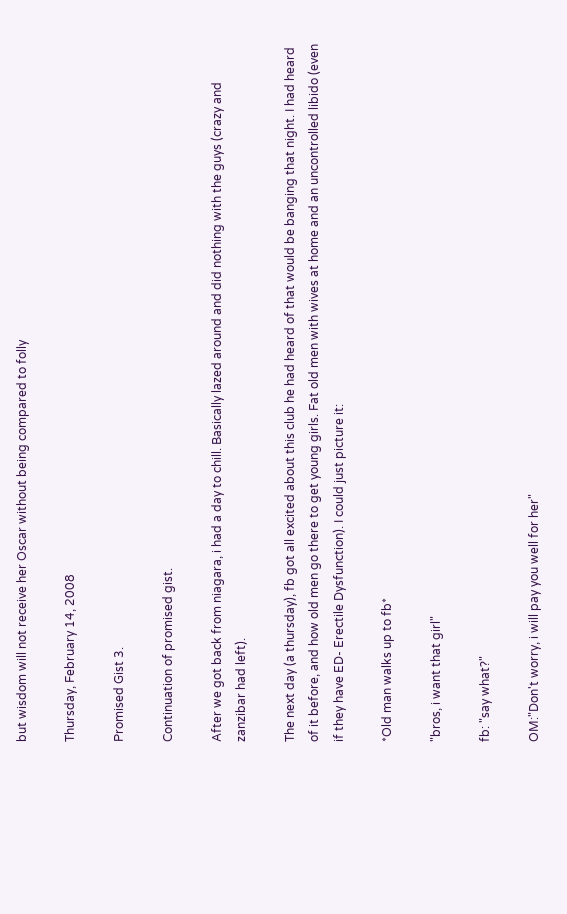but wisdom will not receive her Oscar without being compared to folly

Thursday, February 14, 2008

Promised Gist 3.

Continuation of promised gist.

After we got back from niagara, i had a day to chill. Basically lazed around and did nothing with the guys (crazy and zanzibar had left).

The next day (a thursday), fb got all excited about this club he had heard of that would be banging that night. I had heard of it before, and how old men go there to get young girls. Fat old men with wives at home and an uncontrolled libido (even if they have ED- Erectile Dysfunction). I could just picture it:

*Old man walks up to fb*

"bros, i want that girl"

fb: "say what?"

OM:"Don't worry, i will pay you well for her"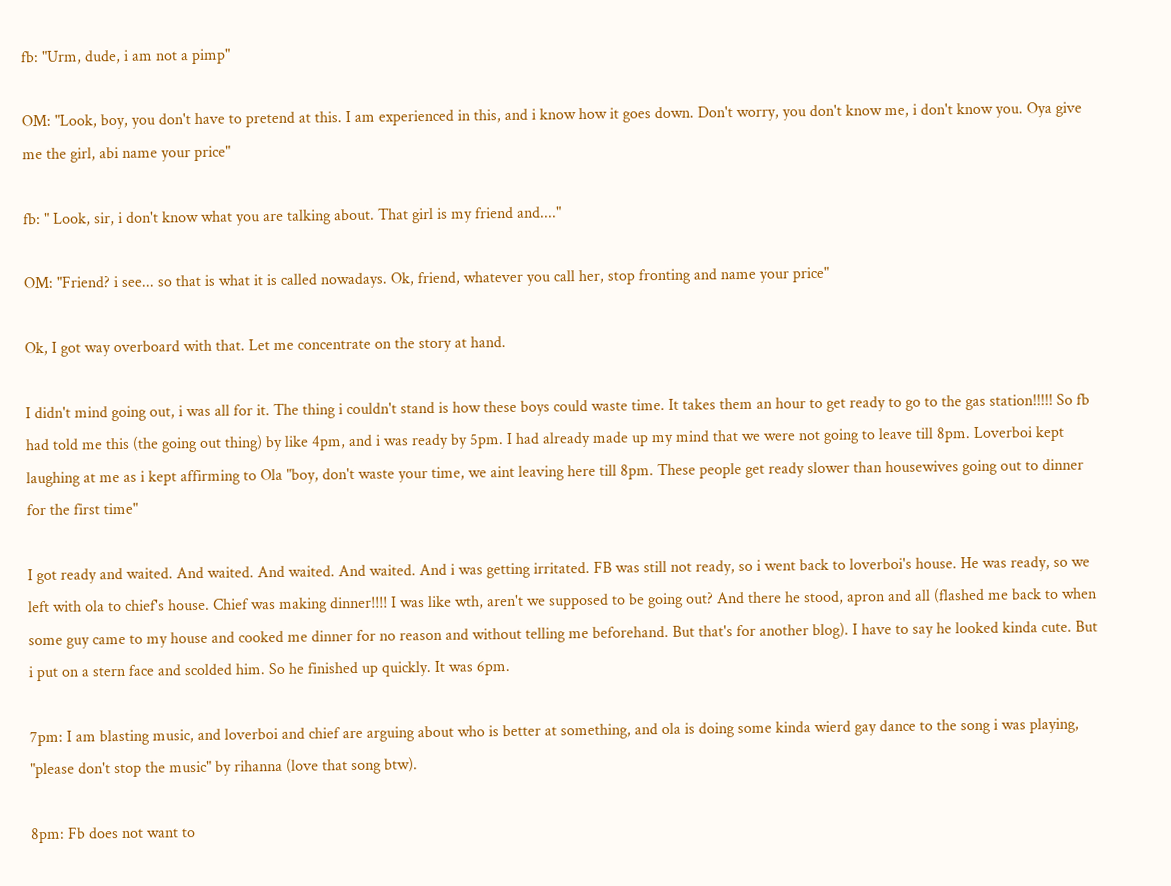fb: "Urm, dude, i am not a pimp"

OM: "Look, boy, you don't have to pretend at this. I am experienced in this, and i know how it goes down. Don't worry, you don't know me, i don't know you. Oya give me the girl, abi name your price"

fb: " Look, sir, i don't know what you are talking about. That girl is my friend and...."

OM: "Friend? i see... so that is what it is called nowadays. Ok, friend, whatever you call her, stop fronting and name your price"

Ok, I got way overboard with that. Let me concentrate on the story at hand.

I didn't mind going out, i was all for it. The thing i couldn't stand is how these boys could waste time. It takes them an hour to get ready to go to the gas station!!!!! So fb had told me this (the going out thing) by like 4pm, and i was ready by 5pm. I had already made up my mind that we were not going to leave till 8pm. Loverboi kept laughing at me as i kept affirming to Ola "boy, don't waste your time, we aint leaving here till 8pm. These people get ready slower than housewives going out to dinner for the first time"

I got ready and waited. And waited. And waited. And waited. And i was getting irritated. FB was still not ready, so i went back to loverboi's house. He was ready, so we left with ola to chief's house. Chief was making dinner!!!! I was like wth, aren't we supposed to be going out? And there he stood, apron and all (flashed me back to when some guy came to my house and cooked me dinner for no reason and without telling me beforehand. But that's for another blog). I have to say he looked kinda cute. But i put on a stern face and scolded him. So he finished up quickly. It was 6pm.

7pm: I am blasting music, and loverboi and chief are arguing about who is better at something, and ola is doing some kinda wierd gay dance to the song i was playing, "please don't stop the music" by rihanna (love that song btw).

8pm: Fb does not want to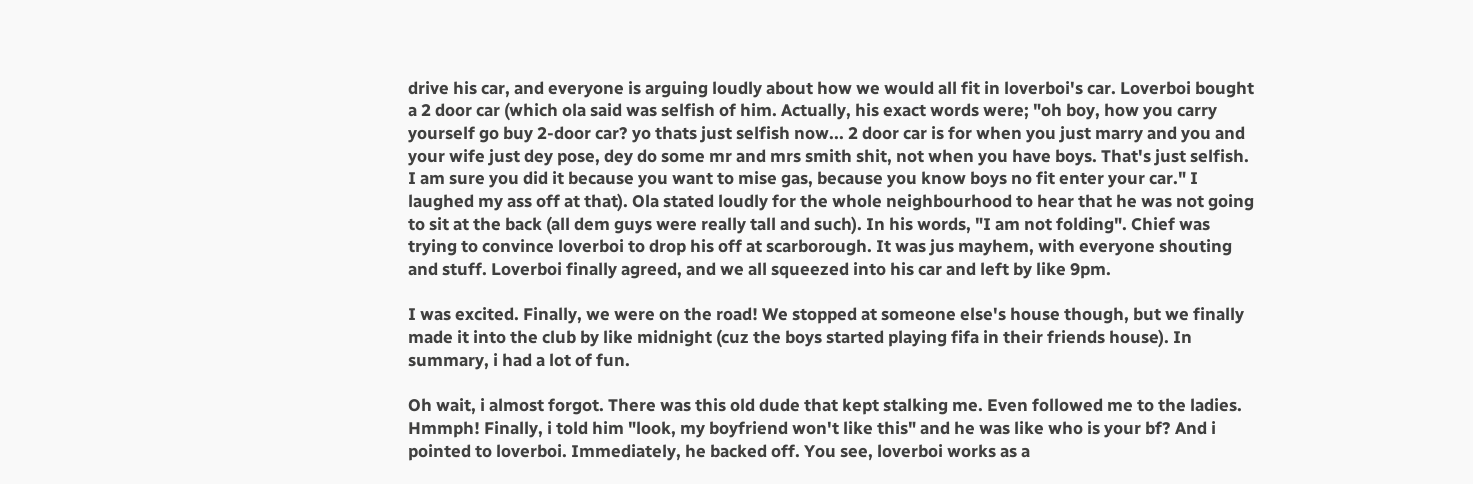drive his car, and everyone is arguing loudly about how we would all fit in loverboi's car. Loverboi bought a 2 door car (which ola said was selfish of him. Actually, his exact words were; "oh boy, how you carry yourself go buy 2-door car? yo thats just selfish now... 2 door car is for when you just marry and you and your wife just dey pose, dey do some mr and mrs smith shit, not when you have boys. That's just selfish. I am sure you did it because you want to mise gas, because you know boys no fit enter your car." I laughed my ass off at that). Ola stated loudly for the whole neighbourhood to hear that he was not going to sit at the back (all dem guys were really tall and such). In his words, "I am not folding". Chief was trying to convince loverboi to drop his off at scarborough. It was jus mayhem, with everyone shouting and stuff. Loverboi finally agreed, and we all squeezed into his car and left by like 9pm.

I was excited. Finally, we were on the road! We stopped at someone else's house though, but we finally made it into the club by like midnight (cuz the boys started playing fifa in their friends house). In summary, i had a lot of fun.

Oh wait, i almost forgot. There was this old dude that kept stalking me. Even followed me to the ladies. Hmmph! Finally, i told him "look, my boyfriend won't like this" and he was like who is your bf? And i pointed to loverboi. Immediately, he backed off. You see, loverboi works as a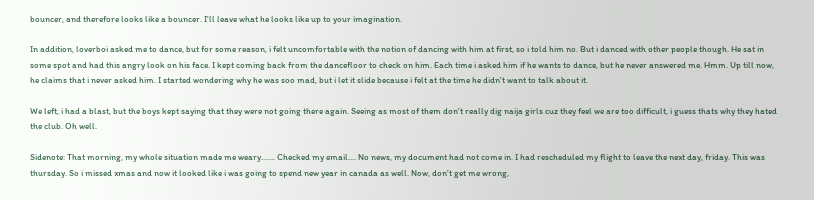bouncer, and therefore looks like a bouncer. I'll leave what he looks like up to your imagination.

In addition, loverboi asked me to dance, but for some reason, i felt uncomfortable with the notion of dancing with him at first, so i told him no. But i danced with other people though. He sat in some spot and had this angry look on his face. I kept coming back from the dancefloor to check on him. Each time i asked him if he wants to dance, but he never answered me. Hmm. Up till now, he claims that i never asked him. I started wondering why he was soo mad, but i let it slide because i felt at the time he didn't want to talk about it.

We left, i had a blast, but the boys kept saying that they were not going there again. Seeing as most of them don't really dig naija girls cuz they feel we are too difficult, i guess thats why they hated the club. Oh well.

Sidenote: That morning, my whole situation made me weary....... Checked my email.... No news, my document had not come in. I had rescheduled my flight to leave the next day, friday. This was thursday. So i missed xmas and now it looked like i was going to spend new year in canada as well. Now, don't get me wrong,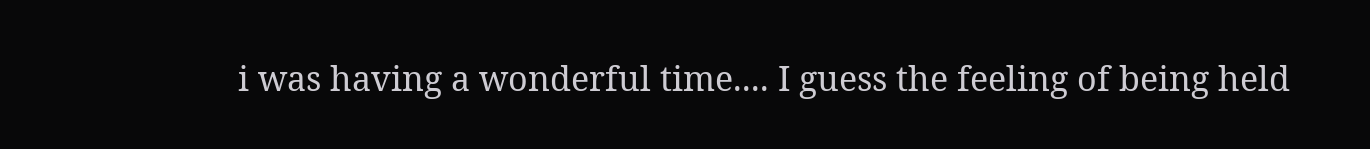i was having a wonderful time.... I guess the feeling of being held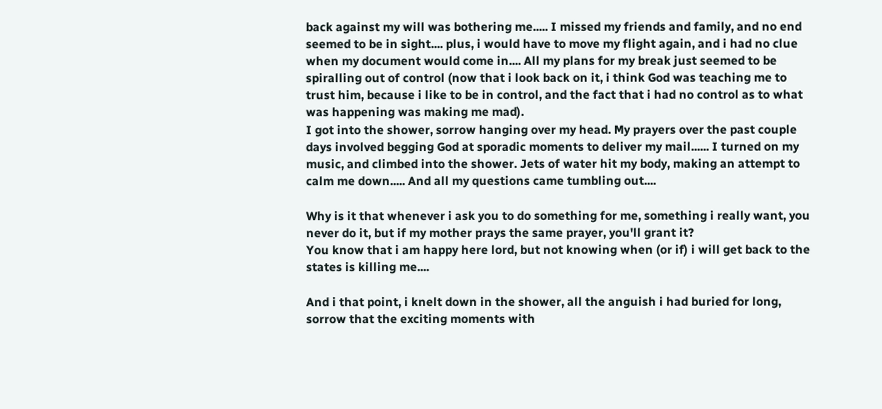back against my will was bothering me..... I missed my friends and family, and no end seemed to be in sight.... plus, i would have to move my flight again, and i had no clue when my document would come in.... All my plans for my break just seemed to be spiralling out of control (now that i look back on it, i think God was teaching me to trust him, because i like to be in control, and the fact that i had no control as to what was happening was making me mad).
I got into the shower, sorrow hanging over my head. My prayers over the past couple days involved begging God at sporadic moments to deliver my mail...... I turned on my music, and climbed into the shower. Jets of water hit my body, making an attempt to calm me down..... And all my questions came tumbling out....

Why is it that whenever i ask you to do something for me, something i really want, you never do it, but if my mother prays the same prayer, you'll grant it?
You know that i am happy here lord, but not knowing when (or if) i will get back to the states is killing me....

And i that point, i knelt down in the shower, all the anguish i had buried for long, sorrow that the exciting moments with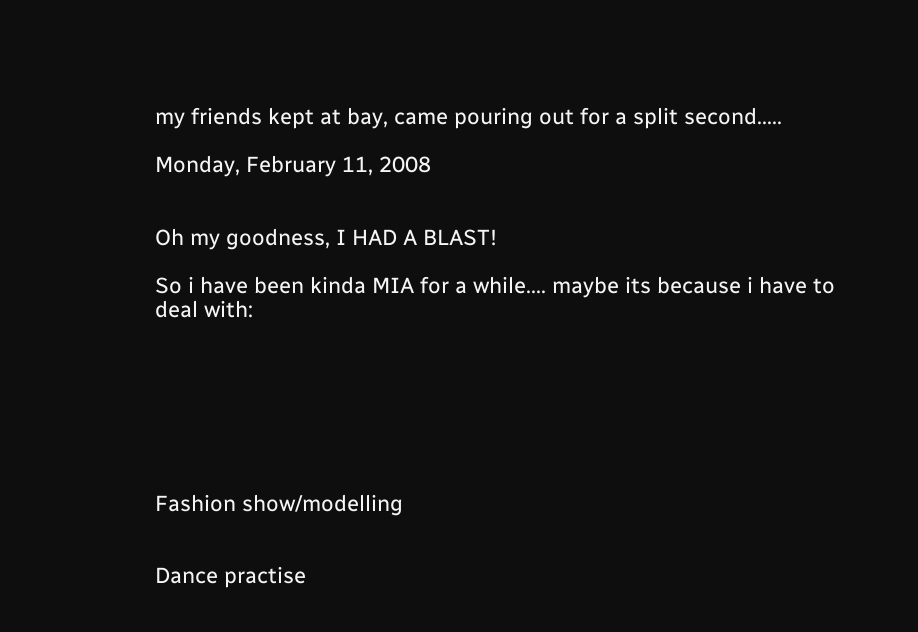my friends kept at bay, came pouring out for a split second.....

Monday, February 11, 2008


Oh my goodness, I HAD A BLAST!

So i have been kinda MIA for a while.... maybe its because i have to deal with:







Fashion show/modelling


Dance practise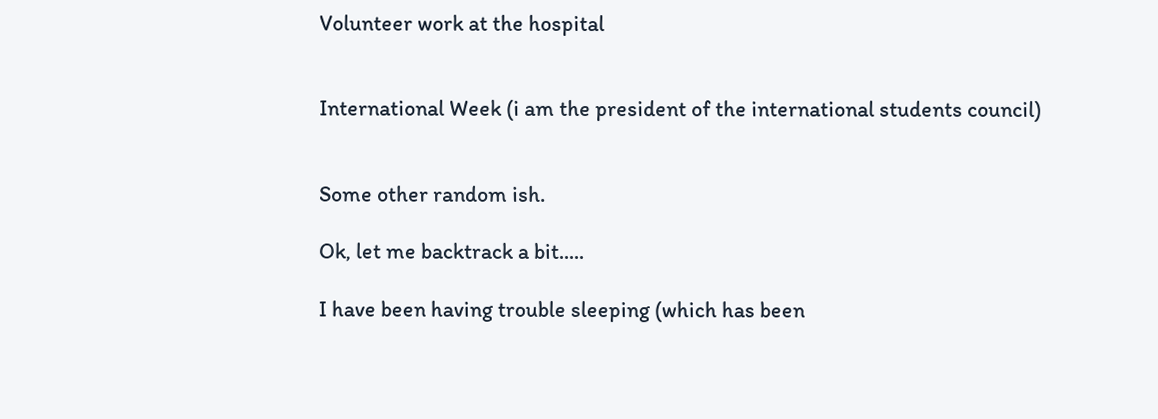Volunteer work at the hospital


International Week (i am the president of the international students council)


Some other random ish.

Ok, let me backtrack a bit.....

I have been having trouble sleeping (which has been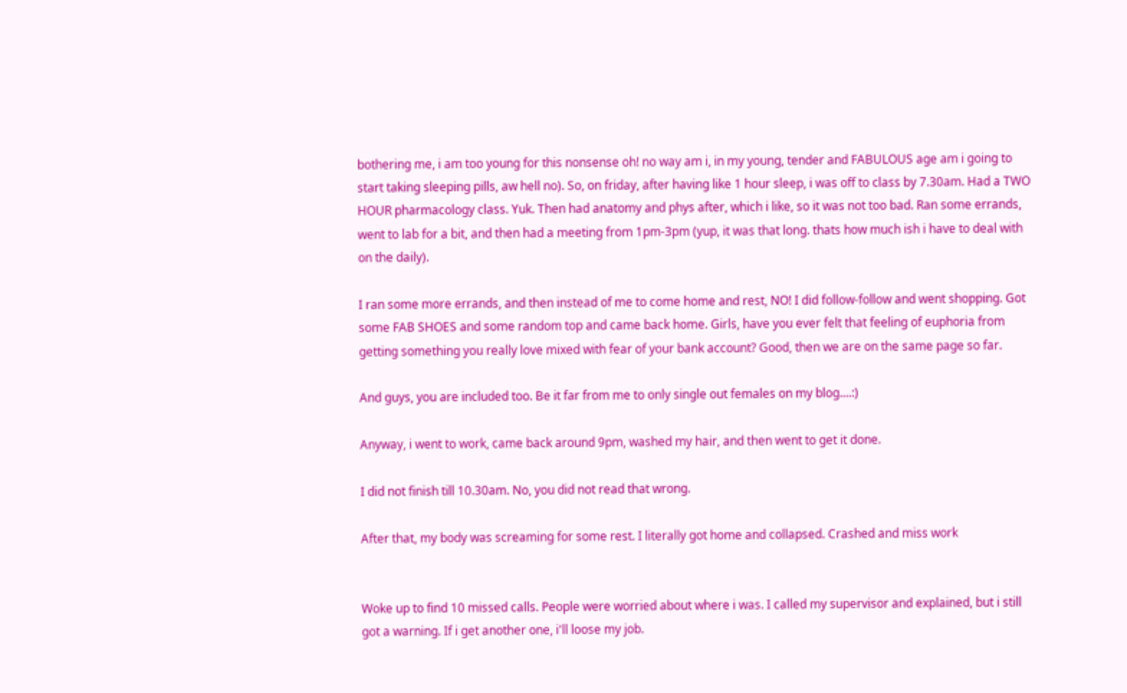bothering me, i am too young for this nonsense oh! no way am i, in my young, tender and FABULOUS age am i going to start taking sleeping pills, aw hell no). So, on friday, after having like 1 hour sleep, i was off to class by 7.30am. Had a TWO HOUR pharmacology class. Yuk. Then had anatomy and phys after, which i like, so it was not too bad. Ran some errands, went to lab for a bit, and then had a meeting from 1pm-3pm (yup, it was that long. thats how much ish i have to deal with on the daily).

I ran some more errands, and then instead of me to come home and rest, NO! I did follow-follow and went shopping. Got some FAB SHOES and some random top and came back home. Girls, have you ever felt that feeling of euphoria from getting something you really love mixed with fear of your bank account? Good, then we are on the same page so far.

And guys, you are included too. Be it far from me to only single out females on my blog....:)

Anyway, i went to work, came back around 9pm, washed my hair, and then went to get it done.

I did not finish till 10.30am. No, you did not read that wrong.

After that, my body was screaming for some rest. I literally got home and collapsed. Crashed and miss work


Woke up to find 10 missed calls. People were worried about where i was. I called my supervisor and explained, but i still got a warning. If i get another one, i'll loose my job.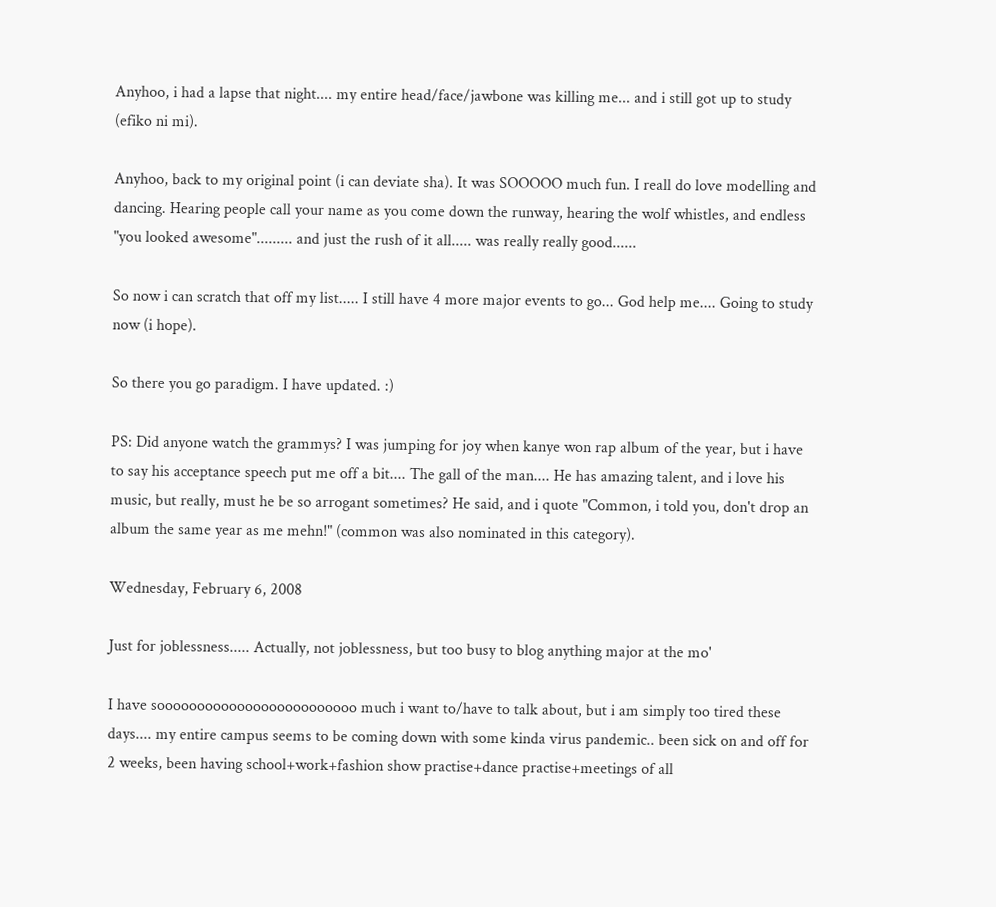Anyhoo, i had a lapse that night.... my entire head/face/jawbone was killing me... and i still got up to study (efiko ni mi).

Anyhoo, back to my original point (i can deviate sha). It was SOOOOO much fun. I reall do love modelling and dancing. Hearing people call your name as you come down the runway, hearing the wolf whistles, and endless "you looked awesome"......... and just the rush of it all..... was really really good......

So now i can scratch that off my list..... I still have 4 more major events to go... God help me.... Going to study now (i hope).

So there you go paradigm. I have updated. :)

PS: Did anyone watch the grammys? I was jumping for joy when kanye won rap album of the year, but i have to say his acceptance speech put me off a bit.... The gall of the man.... He has amazing talent, and i love his music, but really, must he be so arrogant sometimes? He said, and i quote "Common, i told you, don't drop an album the same year as me mehn!" (common was also nominated in this category).

Wednesday, February 6, 2008

Just for joblessness..... Actually, not joblessness, but too busy to blog anything major at the mo'

I have sooooooooooooooooooooooooo much i want to/have to talk about, but i am simply too tired these days.... my entire campus seems to be coming down with some kinda virus pandemic.. been sick on and off for 2 weeks, been having school+work+fashion show practise+dance practise+meetings of all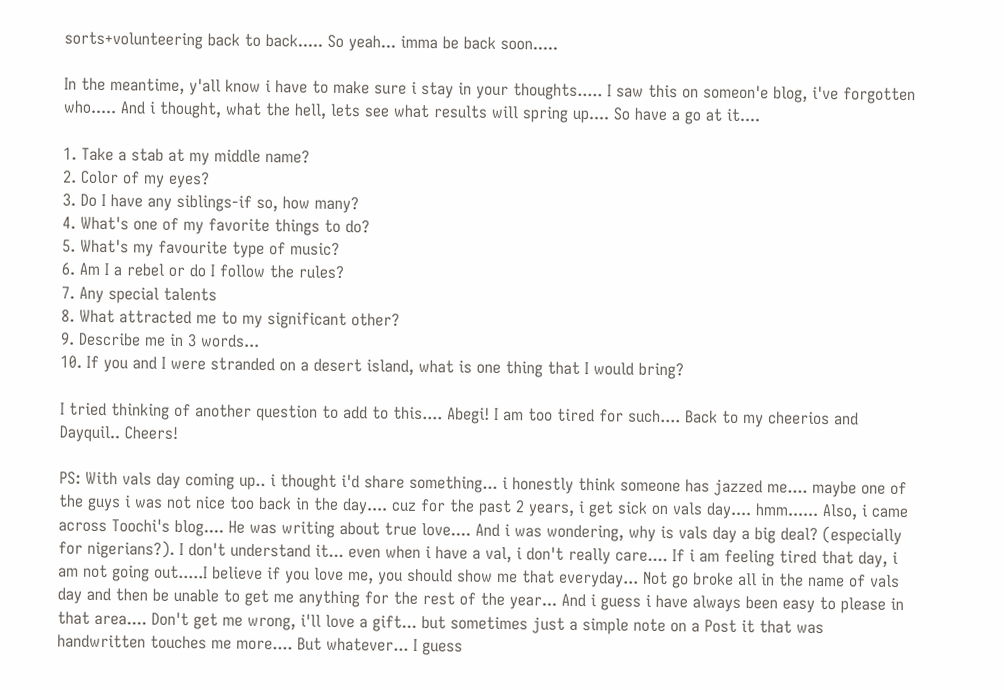sorts+volunteering back to back..... So yeah... imma be back soon.....

In the meantime, y'all know i have to make sure i stay in your thoughts..... I saw this on someon'e blog, i've forgotten who..... And i thought, what the hell, lets see what results will spring up.... So have a go at it....

1. Take a stab at my middle name?
2. Color of my eyes?
3. Do I have any siblings-if so, how many?
4. What's one of my favorite things to do?
5. What's my favourite type of music?
6. Am I a rebel or do I follow the rules?
7. Any special talents
8. What attracted me to my significant other?
9. Describe me in 3 words...
10. If you and I were stranded on a desert island, what is one thing that I would bring?

I tried thinking of another question to add to this.... Abegi! I am too tired for such.... Back to my cheerios and Dayquil.. Cheers!

PS: With vals day coming up.. i thought i'd share something... i honestly think someone has jazzed me.... maybe one of the guys i was not nice too back in the day.... cuz for the past 2 years, i get sick on vals day.... hmm...... Also, i came across Toochi's blog.... He was writing about true love.... And i was wondering, why is vals day a big deal? (especially for nigerians?). I don't understand it... even when i have a val, i don't really care.... If i am feeling tired that day, i am not going out.....I believe if you love me, you should show me that everyday... Not go broke all in the name of vals day and then be unable to get me anything for the rest of the year... And i guess i have always been easy to please in that area.... Don't get me wrong, i'll love a gift... but sometimes just a simple note on a Post it that was handwritten touches me more.... But whatever... I guess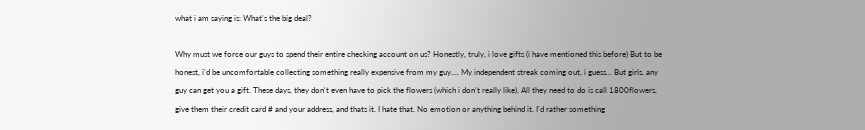what i am saying is: What's the big deal?

Why must we force our guys to spend their entire checking account on us? Honestly, truly, i love gifts (i have mentioned this before) But to be honest, i'd be uncomfortable collecting something really expensive from my guy.... My independent streak coming out, i guess... But girls, any guy can get you a gift. These days, they don't even have to pick the flowers (which i don't really like). All they need to do is call 1800flowers, give them their credit card # and your address, and thats it. I hate that. No emotion or anything behind it. I'd rather something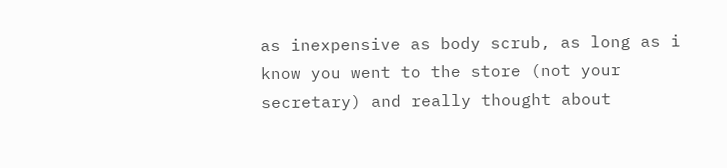as inexpensive as body scrub, as long as i know you went to the store (not your secretary) and really thought about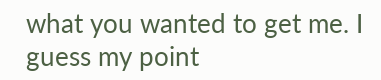what you wanted to get me. I guess my point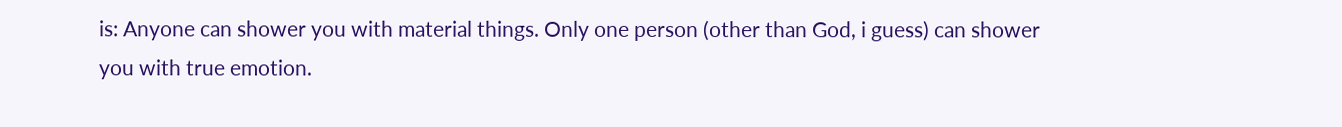is: Anyone can shower you with material things. Only one person (other than God, i guess) can shower you with true emotion.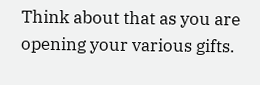Think about that as you are opening your various gifts.